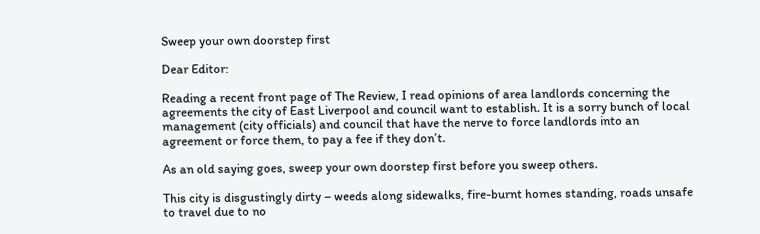Sweep your own doorstep first

Dear Editor:

Reading a recent front page of The Review, I read opinions of area landlords concerning the agreements the city of East Liverpool and council want to establish. It is a sorry bunch of local management (city officials) and council that have the nerve to force landlords into an agreement or force them, to pay a fee if they don’t.

As an old saying goes, sweep your own doorstep first before you sweep others.

This city is disgustingly dirty – weeds along sidewalks, fire-burnt homes standing, roads unsafe to travel due to no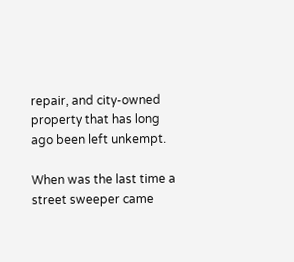repair, and city-owned property that has long ago been left unkempt.

When was the last time a street sweeper came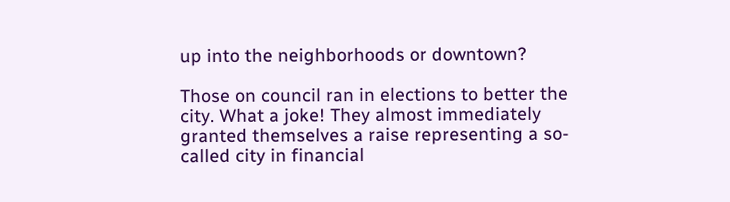up into the neighborhoods or downtown?

Those on council ran in elections to better the city. What a joke! They almost immediately granted themselves a raise representing a so-called city in financial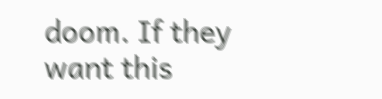doom. If they want this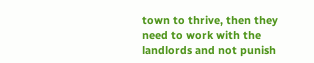town to thrive, then they need to work with the landlords and not punish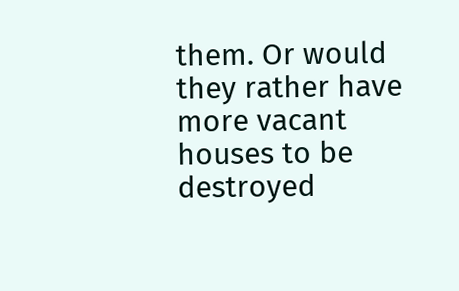them. Or would they rather have more vacant houses to be destroyed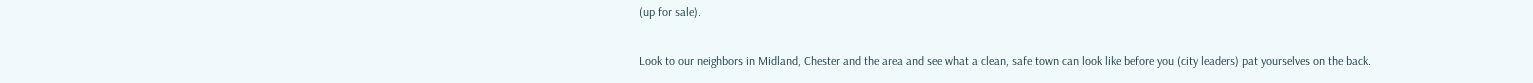(up for sale).

Look to our neighbors in Midland, Chester and the area and see what a clean, safe town can look like before you (city leaders) pat yourselves on the back.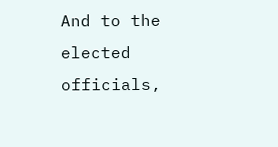And to the elected officials,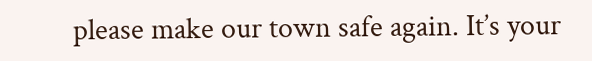please make our town safe again. It’s your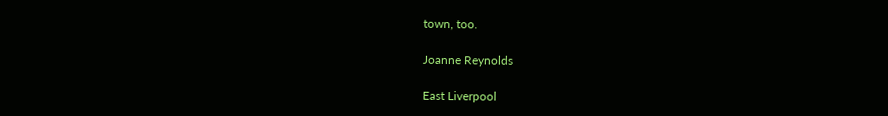town, too.

Joanne Reynolds

East Liverpool